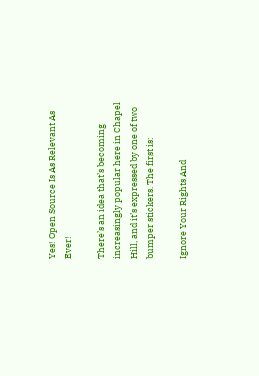Yes! Open Source Is As Relevant As Ever!

There’s an idea that’s becoming increasingly popular here in Chapel Hill, and it’s expressed by one of two bumper stickers. The first is:

Ignore Your Rights And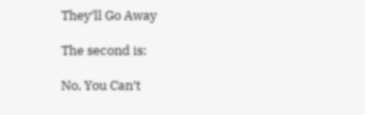They’ll Go Away

The second is:

No, You Can’t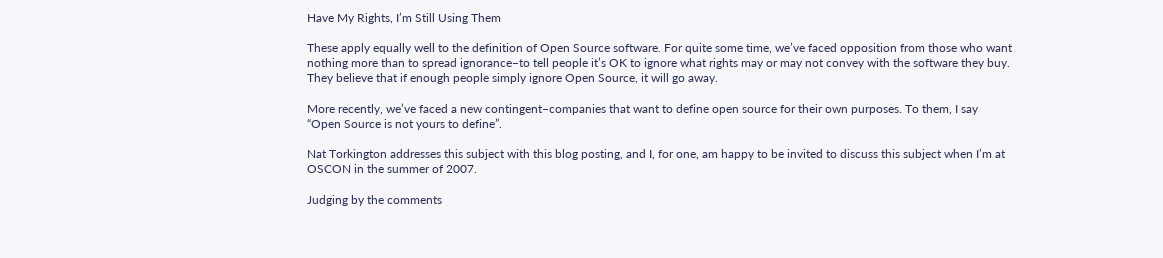Have My Rights, I’m Still Using Them

These apply equally well to the definition of Open Source software. For quite some time, we’ve faced opposition from those who want nothing more than to spread ignorance–to tell people it’s OK to ignore what rights may or may not convey with the software they buy. They believe that if enough people simply ignore Open Source, it will go away.

More recently, we’ve faced a new contingent–companies that want to define open source for their own purposes. To them, I say “Open Source is not yours to define”.

Nat Torkington addresses this subject with this blog posting, and I, for one, am happy to be invited to discuss this subject when I’m at OSCON in the summer of 2007.

Judging by the comments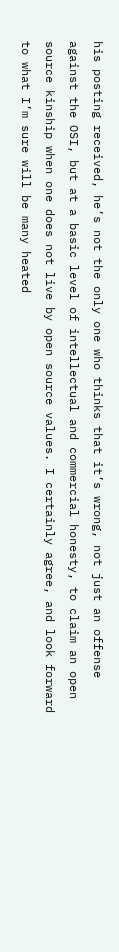his posting received, he’s not the only one who thinks that it’s wrong, not just an offense against the OSI, but at a basic level of intellectual and commercial honesty, to claim an open source kinship when one does not live by open source values. I certainly agree, and look forward to what I’m sure will be many heated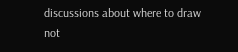discussions about where to draw not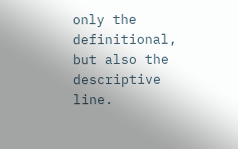only the definitional, but also the descriptive line.